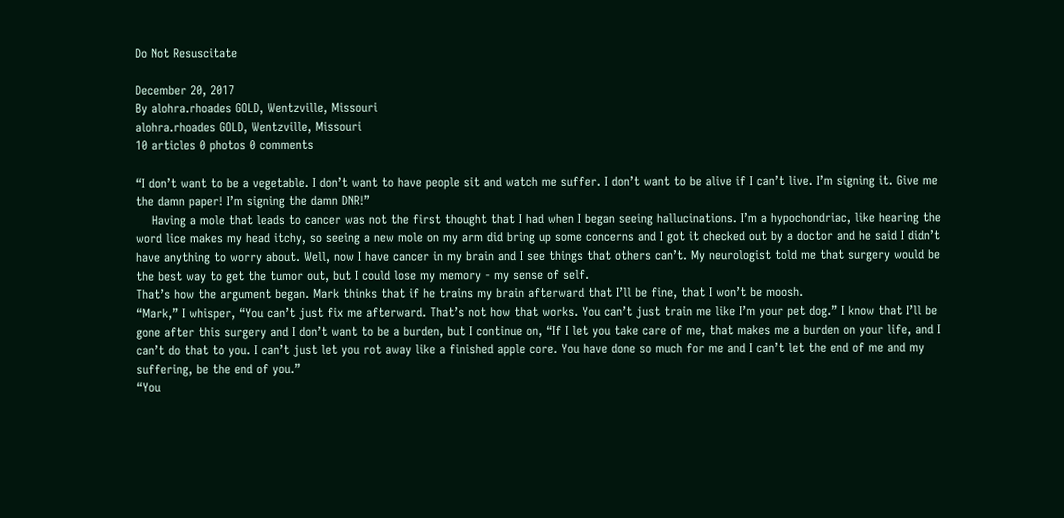Do Not Resuscitate

December 20, 2017
By alohra.rhoades GOLD, Wentzville, Missouri
alohra.rhoades GOLD, Wentzville, Missouri
10 articles 0 photos 0 comments

“I don’t want to be a vegetable. I don’t want to have people sit and watch me suffer. I don’t want to be alive if I can’t live. I’m signing it. Give me the damn paper! I’m signing the damn DNR!”
    Having a mole that leads to cancer was not the first thought that I had when I began seeing hallucinations. I’m a hypochondriac, like hearing the word lice makes my head itchy, so seeing a new mole on my arm did bring up some concerns and I got it checked out by a doctor and he said I didn’t have anything to worry about. Well, now I have cancer in my brain and I see things that others can’t. My neurologist told me that surgery would be the best way to get the tumor out, but I could lose my memory - my sense of self.
That’s how the argument began. Mark thinks that if he trains my brain afterward that I’ll be fine, that I won’t be moosh.
“Mark,” I whisper, “You can’t just fix me afterward. That’s not how that works. You can’t just train me like I’m your pet dog.” I know that I’ll be gone after this surgery and I don’t want to be a burden, but I continue on, “If I let you take care of me, that makes me a burden on your life, and I can’t do that to you. I can’t just let you rot away like a finished apple core. You have done so much for me and I can’t let the end of me and my suffering, be the end of you.”
“You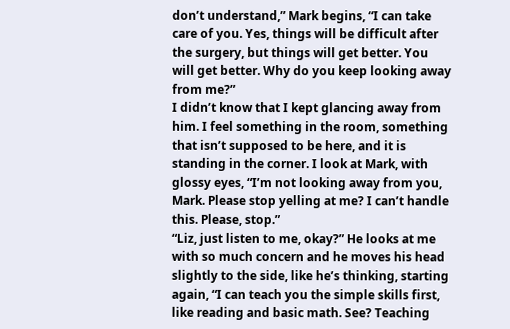don’t understand,” Mark begins, “I can take care of you. Yes, things will be difficult after the surgery, but things will get better. You will get better. Why do you keep looking away from me?”
I didn’t know that I kept glancing away from him. I feel something in the room, something that isn’t supposed to be here, and it is standing in the corner. I look at Mark, with glossy eyes, “I’m not looking away from you, Mark. Please stop yelling at me? I can’t handle this. Please, stop.”
“Liz, just listen to me, okay?” He looks at me with so much concern and he moves his head slightly to the side, like he’s thinking, starting again, “I can teach you the simple skills first, like reading and basic math. See? Teaching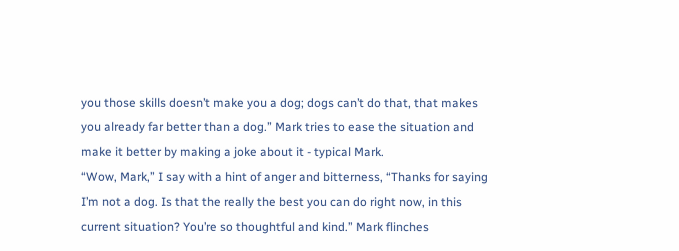you those skills doesn’t make you a dog; dogs can’t do that, that makes you already far better than a dog.” Mark tries to ease the situation and make it better by making a joke about it - typical Mark.
“Wow, Mark,” I say with a hint of anger and bitterness, “Thanks for saying I’m not a dog. Is that the really the best you can do right now, in this current situation? You’re so thoughtful and kind.” Mark flinches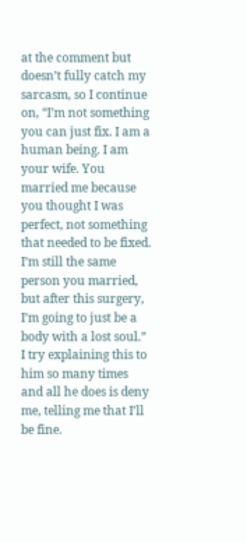at the comment but doesn’t fully catch my sarcasm, so I continue on, “I’m not something you can just fix. I am a human being. I am your wife. You married me because you thought I was perfect, not something that needed to be fixed. I’m still the same person you married, but after this surgery, I’m going to just be a body with a lost soul.” I try explaining this to him so many times and all he does is deny me, telling me that I’ll be fine.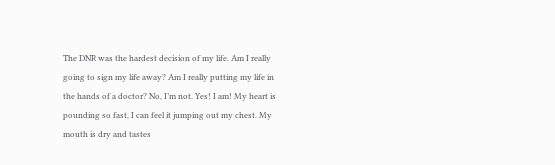The DNR was the hardest decision of my life. Am I really going to sign my life away? Am I really putting my life in the hands of a doctor? No, I’m not. Yes! I am! My heart is pounding so fast, I can feel it jumping out my chest. My mouth is dry and tastes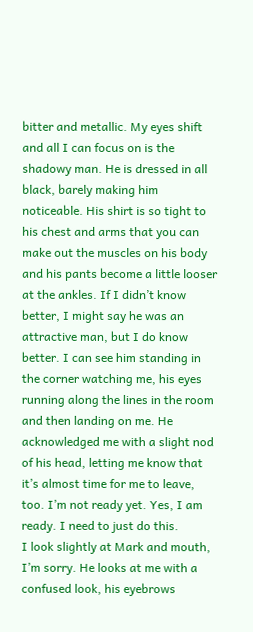bitter and metallic. My eyes shift and all I can focus on is the shadowy man. He is dressed in all black, barely making him noticeable. His shirt is so tight to his chest and arms that you can make out the muscles on his body and his pants become a little looser at the ankles. If I didn’t know better, I might say he was an attractive man, but I do know better. I can see him standing in the corner watching me, his eyes running along the lines in the room and then landing on me. He acknowledged me with a slight nod of his head, letting me know that it’s almost time for me to leave, too. I’m not ready yet. Yes, I am ready. I need to just do this.
I look slightly at Mark and mouth, I’m sorry. He looks at me with a confused look, his eyebrows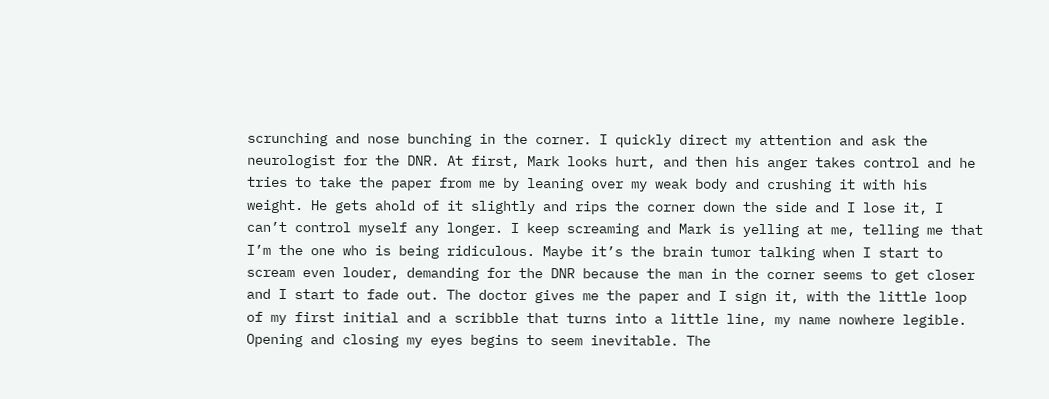scrunching and nose bunching in the corner. I quickly direct my attention and ask the neurologist for the DNR. At first, Mark looks hurt, and then his anger takes control and he tries to take the paper from me by leaning over my weak body and crushing it with his weight. He gets ahold of it slightly and rips the corner down the side and I lose it, I can’t control myself any longer. I keep screaming and Mark is yelling at me, telling me that I’m the one who is being ridiculous. Maybe it’s the brain tumor talking when I start to scream even louder, demanding for the DNR because the man in the corner seems to get closer and I start to fade out. The doctor gives me the paper and I sign it, with the little loop of my first initial and a scribble that turns into a little line, my name nowhere legible. Opening and closing my eyes begins to seem inevitable. The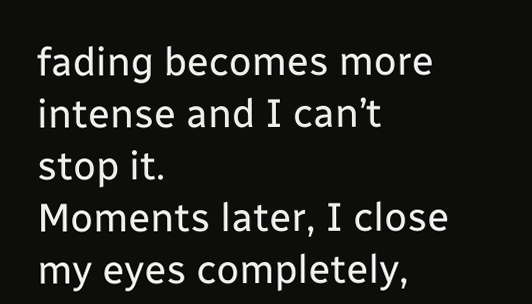fading becomes more intense and I can’t stop it.
Moments later, I close my eyes completely,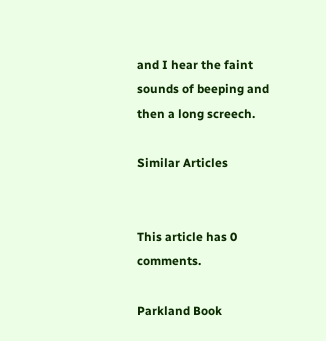and I hear the faint sounds of beeping and then a long screech.

Similar Articles


This article has 0 comments.

Parkland Book